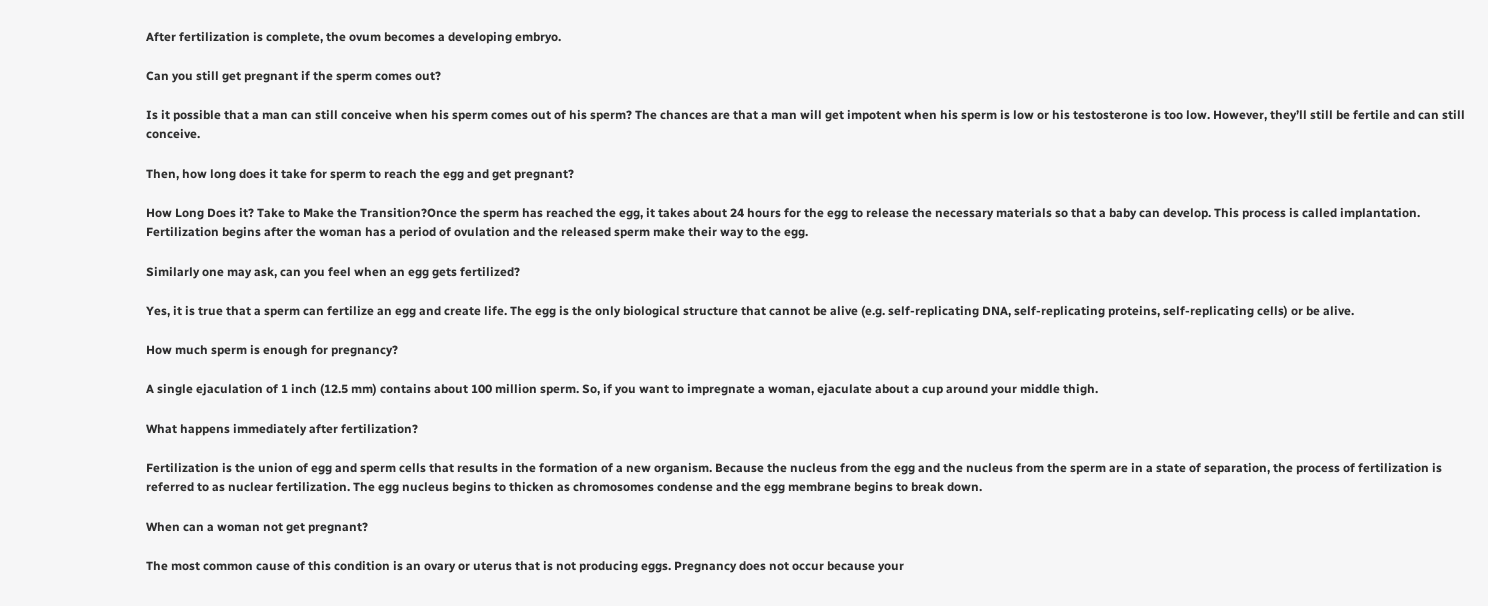After fertilization is complete, the ovum becomes a developing embryo.

Can you still get pregnant if the sperm comes out?

Is it possible that a man can still conceive when his sperm comes out of his sperm? The chances are that a man will get impotent when his sperm is low or his testosterone is too low. However, they’ll still be fertile and can still conceive.

Then, how long does it take for sperm to reach the egg and get pregnant?

How Long Does it? Take to Make the Transition?Once the sperm has reached the egg, it takes about 24 hours for the egg to release the necessary materials so that a baby can develop. This process is called implantation. Fertilization begins after the woman has a period of ovulation and the released sperm make their way to the egg.

Similarly one may ask, can you feel when an egg gets fertilized?

Yes, it is true that a sperm can fertilize an egg and create life. The egg is the only biological structure that cannot be alive (e.g. self-replicating DNA, self-replicating proteins, self-replicating cells) or be alive.

How much sperm is enough for pregnancy?

A single ejaculation of 1 inch (12.5 mm) contains about 100 million sperm. So, if you want to impregnate a woman, ejaculate about a cup around your middle thigh.

What happens immediately after fertilization?

Fertilization is the union of egg and sperm cells that results in the formation of a new organism. Because the nucleus from the egg and the nucleus from the sperm are in a state of separation, the process of fertilization is referred to as nuclear fertilization. The egg nucleus begins to thicken as chromosomes condense and the egg membrane begins to break down.

When can a woman not get pregnant?

The most common cause of this condition is an ovary or uterus that is not producing eggs. Pregnancy does not occur because your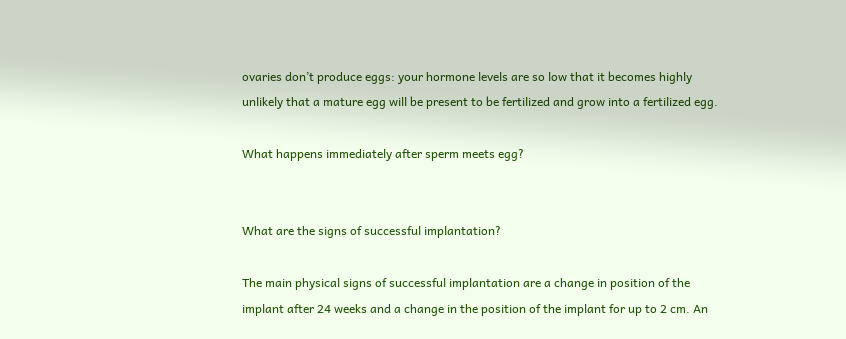ovaries don’t produce eggs: your hormone levels are so low that it becomes highly unlikely that a mature egg will be present to be fertilized and grow into a fertilized egg.

What happens immediately after sperm meets egg?


What are the signs of successful implantation?

The main physical signs of successful implantation are a change in position of the implant after 24 weeks and a change in the position of the implant for up to 2 cm. An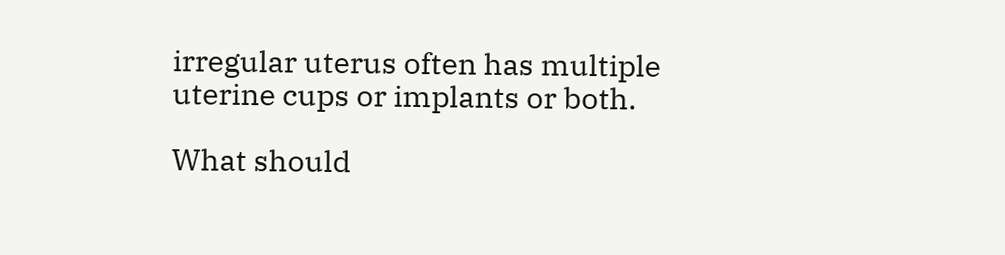irregular uterus often has multiple uterine cups or implants or both.

What should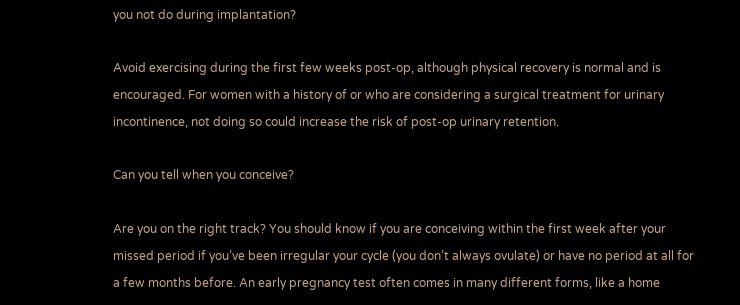you not do during implantation?

Avoid exercising during the first few weeks post-op, although physical recovery is normal and is encouraged. For women with a history of or who are considering a surgical treatment for urinary incontinence, not doing so could increase the risk of post-op urinary retention.

Can you tell when you conceive?

Are you on the right track? You should know if you are conceiving within the first week after your missed period if you’ve been irregular your cycle (you don’t always ovulate) or have no period at all for a few months before. An early pregnancy test often comes in many different forms, like a home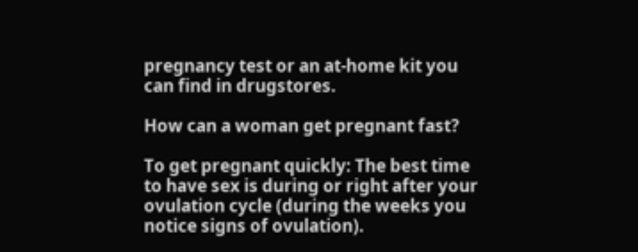pregnancy test or an at-home kit you can find in drugstores.

How can a woman get pregnant fast?

To get pregnant quickly: The best time to have sex is during or right after your ovulation cycle (during the weeks you notice signs of ovulation).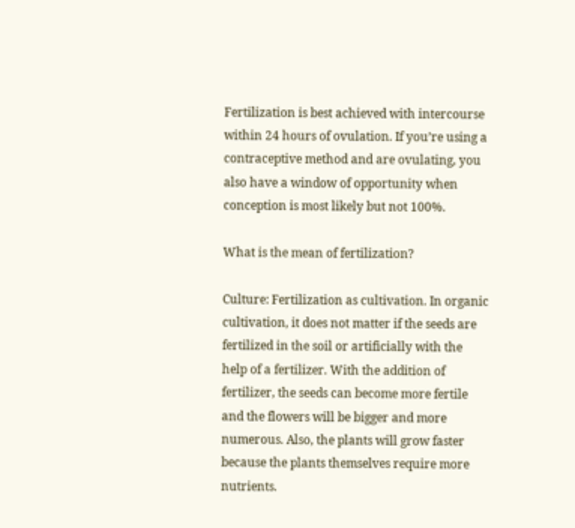Fertilization is best achieved with intercourse within 24 hours of ovulation. If you’re using a contraceptive method and are ovulating, you also have a window of opportunity when conception is most likely but not 100%.

What is the mean of fertilization?

Culture: Fertilization as cultivation. In organic cultivation, it does not matter if the seeds are fertilized in the soil or artificially with the help of a fertilizer. With the addition of fertilizer, the seeds can become more fertile and the flowers will be bigger and more numerous. Also, the plants will grow faster because the plants themselves require more nutrients.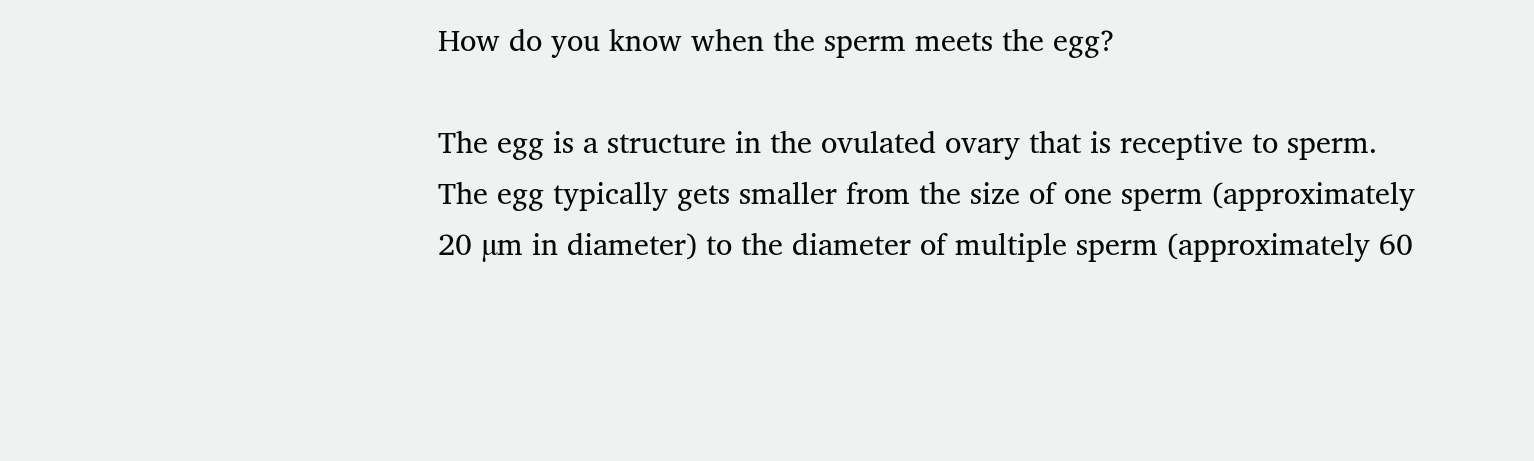How do you know when the sperm meets the egg?

The egg is a structure in the ovulated ovary that is receptive to sperm. The egg typically gets smaller from the size of one sperm (approximately 20 µm in diameter) to the diameter of multiple sperm (approximately 60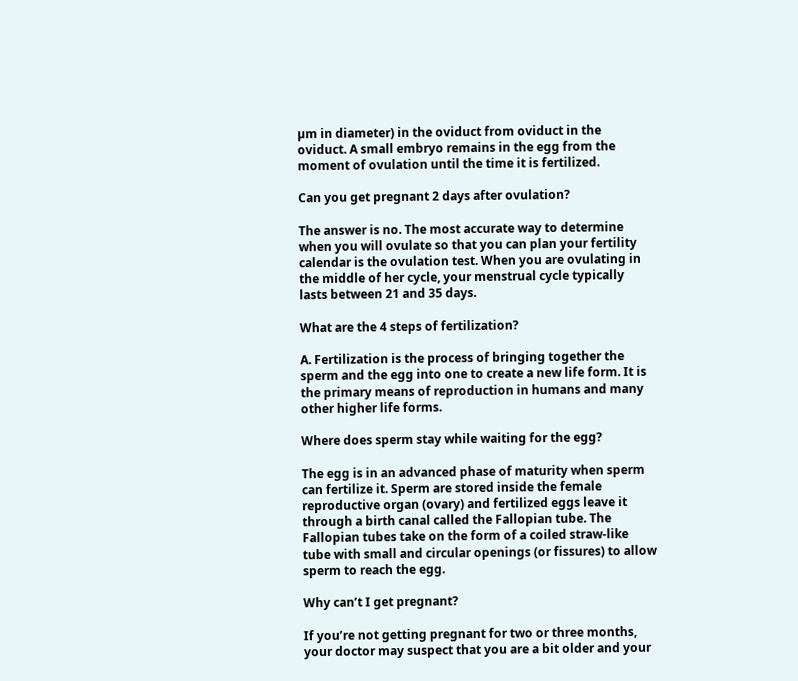µm in diameter) in the oviduct from oviduct in the oviduct. A small embryo remains in the egg from the moment of ovulation until the time it is fertilized.

Can you get pregnant 2 days after ovulation?

The answer is no. The most accurate way to determine when you will ovulate so that you can plan your fertility calendar is the ovulation test. When you are ovulating in the middle of her cycle, your menstrual cycle typically lasts between 21 and 35 days.

What are the 4 steps of fertilization?

A. Fertilization is the process of bringing together the sperm and the egg into one to create a new life form. It is the primary means of reproduction in humans and many other higher life forms.

Where does sperm stay while waiting for the egg?

The egg is in an advanced phase of maturity when sperm can fertilize it. Sperm are stored inside the female reproductive organ (ovary) and fertilized eggs leave it through a birth canal called the Fallopian tube. The Fallopian tubes take on the form of a coiled straw-like tube with small and circular openings (or fissures) to allow sperm to reach the egg.

Why can’t I get pregnant?

If you’re not getting pregnant for two or three months, your doctor may suspect that you are a bit older and your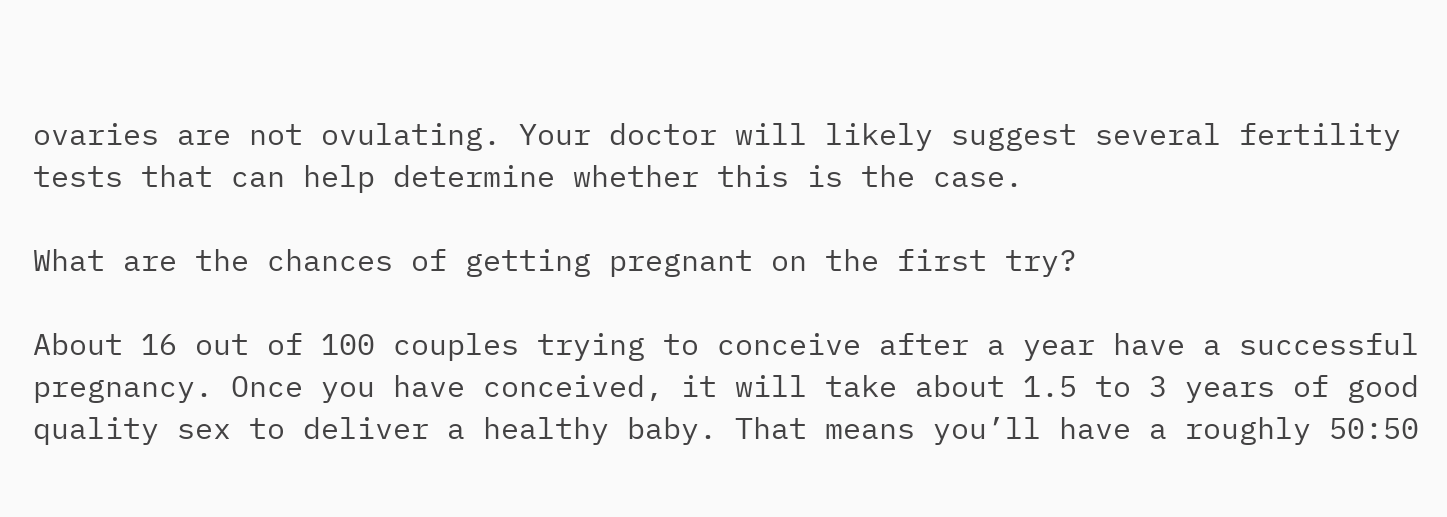ovaries are not ovulating. Your doctor will likely suggest several fertility tests that can help determine whether this is the case.

What are the chances of getting pregnant on the first try?

About 16 out of 100 couples trying to conceive after a year have a successful pregnancy. Once you have conceived, it will take about 1.5 to 3 years of good quality sex to deliver a healthy baby. That means you’ll have a roughly 50:50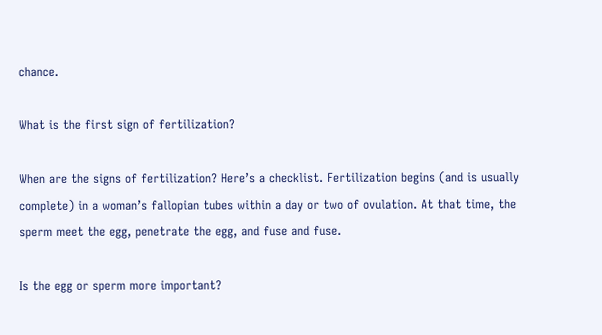chance.

What is the first sign of fertilization?

When are the signs of fertilization? Here’s a checklist. Fertilization begins (and is usually complete) in a woman’s fallopian tubes within a day or two of ovulation. At that time, the sperm meet the egg, penetrate the egg, and fuse and fuse.

Is the egg or sperm more important?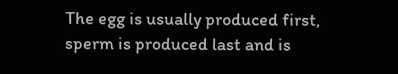The egg is usually produced first, sperm is produced last and is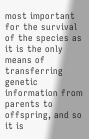most important for the survival of the species as it is the only means of transferring genetic information from parents to offspring, and so it is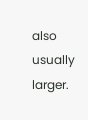also usually larger.